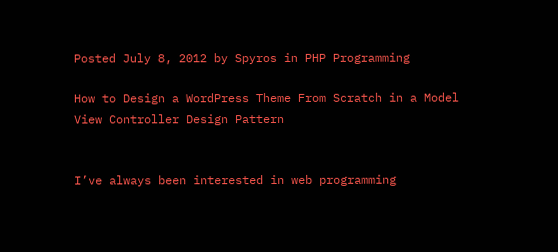Posted July 8, 2012 by Spyros in PHP Programming

How to Design a WordPress Theme From Scratch in a Model View Controller Design Pattern


I’ve always been interested in web programming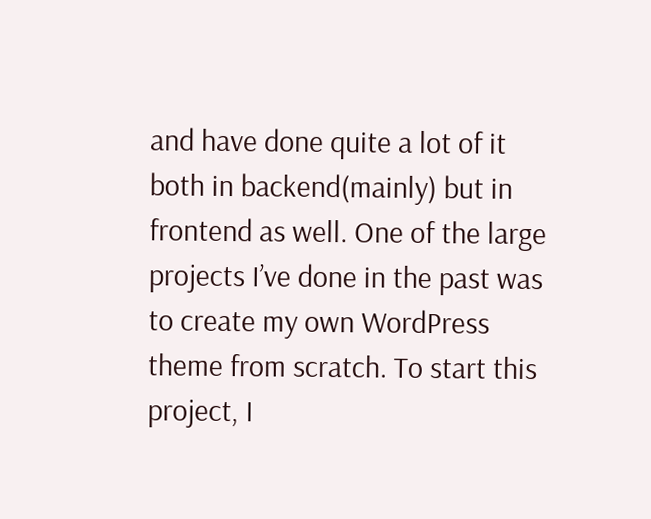and have done quite a lot of it both in backend(mainly) but in frontend as well. One of the large projects I’ve done in the past was to create my own WordPress theme from scratch. To start this project, I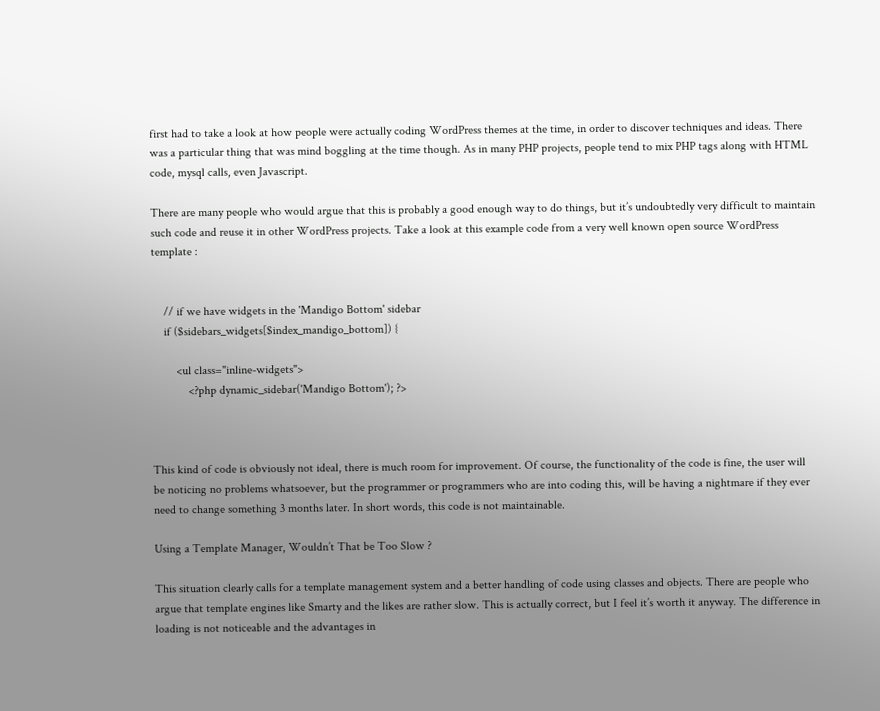first had to take a look at how people were actually coding WordPress themes at the time, in order to discover techniques and ideas. There was a particular thing that was mind boggling at the time though. As in many PHP projects, people tend to mix PHP tags along with HTML code, mysql calls, even Javascript.

There are many people who would argue that this is probably a good enough way to do things, but it’s undoubtedly very difficult to maintain such code and reuse it in other WordPress projects. Take a look at this example code from a very well known open source WordPress template :


    // if we have widgets in the 'Mandigo Bottom' sidebar
    if ($sidebars_widgets[$index_mandigo_bottom]) {

        <ul class="inline-widgets">
            <?php dynamic_sidebar('Mandigo Bottom'); ?>



This kind of code is obviously not ideal, there is much room for improvement. Of course, the functionality of the code is fine, the user will be noticing no problems whatsoever, but the programmer or programmers who are into coding this, will be having a nightmare if they ever need to change something 3 months later. In short words, this code is not maintainable.

Using a Template Manager, Wouldn’t That be Too Slow ?

This situation clearly calls for a template management system and a better handling of code using classes and objects. There are people who argue that template engines like Smarty and the likes are rather slow. This is actually correct, but I feel it’s worth it anyway. The difference in loading is not noticeable and the advantages in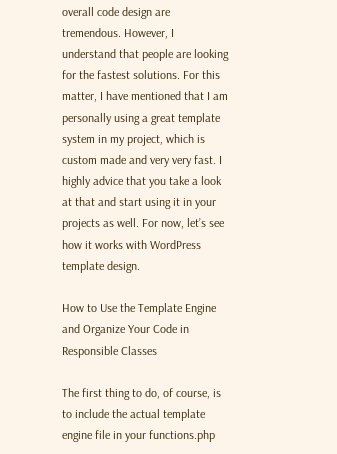overall code design are tremendous. However, I understand that people are looking for the fastest solutions. For this matter, I have mentioned that I am personally using a great template system in my project, which is custom made and very very fast. I highly advice that you take a look at that and start using it in your projects as well. For now, let’s see how it works with WordPress template design.

How to Use the Template Engine and Organize Your Code in Responsible Classes

The first thing to do, of course, is to include the actual template engine file in your functions.php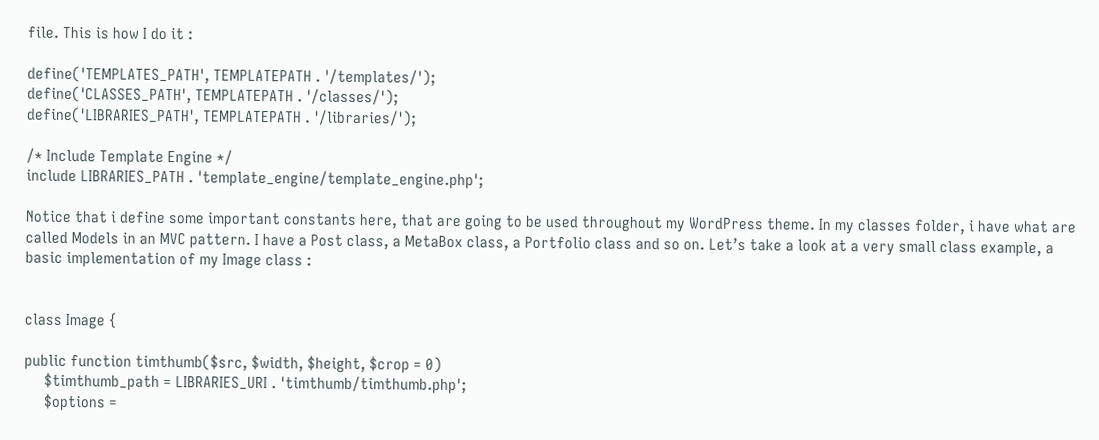file. This is how I do it :

define('TEMPLATES_PATH', TEMPLATEPATH . '/templates/');
define('CLASSES_PATH', TEMPLATEPATH . '/classes/');
define('LIBRARIES_PATH', TEMPLATEPATH . '/libraries/');

/* Include Template Engine */
include LIBRARIES_PATH . 'template_engine/template_engine.php';

Notice that i define some important constants here, that are going to be used throughout my WordPress theme. In my classes folder, i have what are called Models in an MVC pattern. I have a Post class, a MetaBox class, a Portfolio class and so on. Let’s take a look at a very small class example, a basic implementation of my Image class :


class Image {

public function timthumb($src, $width, $height, $crop = 0)
     $timthumb_path = LIBRARIES_URI . 'timthumb/timthumb.php';
     $options =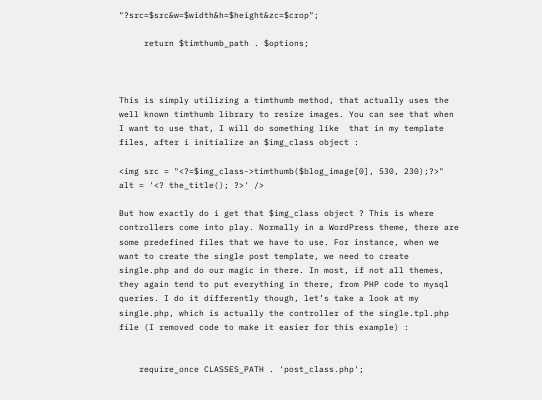"?src=$src&w=$width&h=$height&zc=$crop";

     return $timthumb_path . $options;



This is simply utilizing a timthumb method, that actually uses the well known timthumb library to resize images. You can see that when I want to use that, I will do something like  that in my template files, after i initialize an $img_class object :

<img src = "<?=$img_class->timthumb($blog_image[0], 530, 230);?>" alt = '<? the_title(); ?>' />

But how exactly do i get that $img_class object ? This is where controllers come into play. Normally in a WordPress theme, there are some predefined files that we have to use. For instance, when we want to create the single post template, we need to create single.php and do our magic in there. In most, if not all themes, they again tend to put everything in there, from PHP code to mysql queries. I do it differently though, let’s take a look at my single.php, which is actually the controller of the single.tpl.php file (I removed code to make it easier for this example) :


    require_once CLASSES_PATH . 'post_class.php';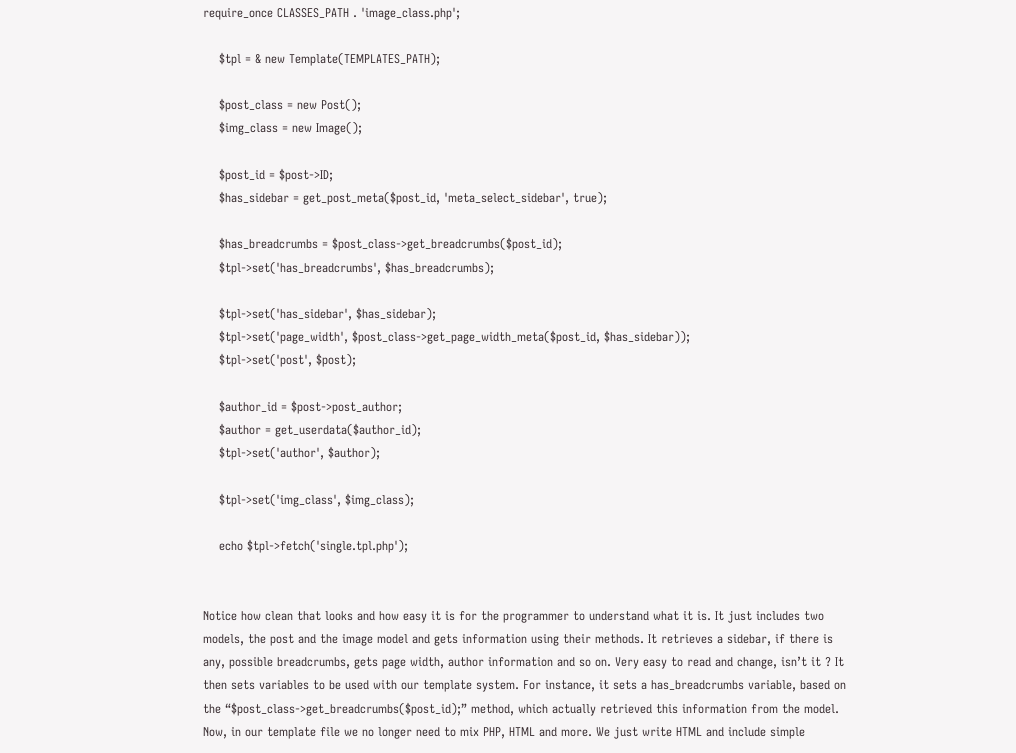require_once CLASSES_PATH . 'image_class.php';

    $tpl = & new Template(TEMPLATES_PATH);

    $post_class = new Post();
    $img_class = new Image();

    $post_id = $post->ID;
    $has_sidebar = get_post_meta($post_id, 'meta_select_sidebar', true);

    $has_breadcrumbs = $post_class->get_breadcrumbs($post_id);
    $tpl->set('has_breadcrumbs', $has_breadcrumbs);

    $tpl->set('has_sidebar', $has_sidebar);
    $tpl->set('page_width', $post_class->get_page_width_meta($post_id, $has_sidebar));
    $tpl->set('post', $post);

    $author_id = $post->post_author;
    $author = get_userdata($author_id);
    $tpl->set('author', $author);

    $tpl->set('img_class', $img_class);

    echo $tpl->fetch('single.tpl.php');


Notice how clean that looks and how easy it is for the programmer to understand what it is. It just includes two models, the post and the image model and gets information using their methods. It retrieves a sidebar, if there is any, possible breadcrumbs, gets page width, author information and so on. Very easy to read and change, isn’t it ? It then sets variables to be used with our template system. For instance, it sets a has_breadcrumbs variable, based on the “$post_class->get_breadcrumbs($post_id);” method, which actually retrieved this information from the model. Now, in our template file we no longer need to mix PHP, HTML and more. We just write HTML and include simple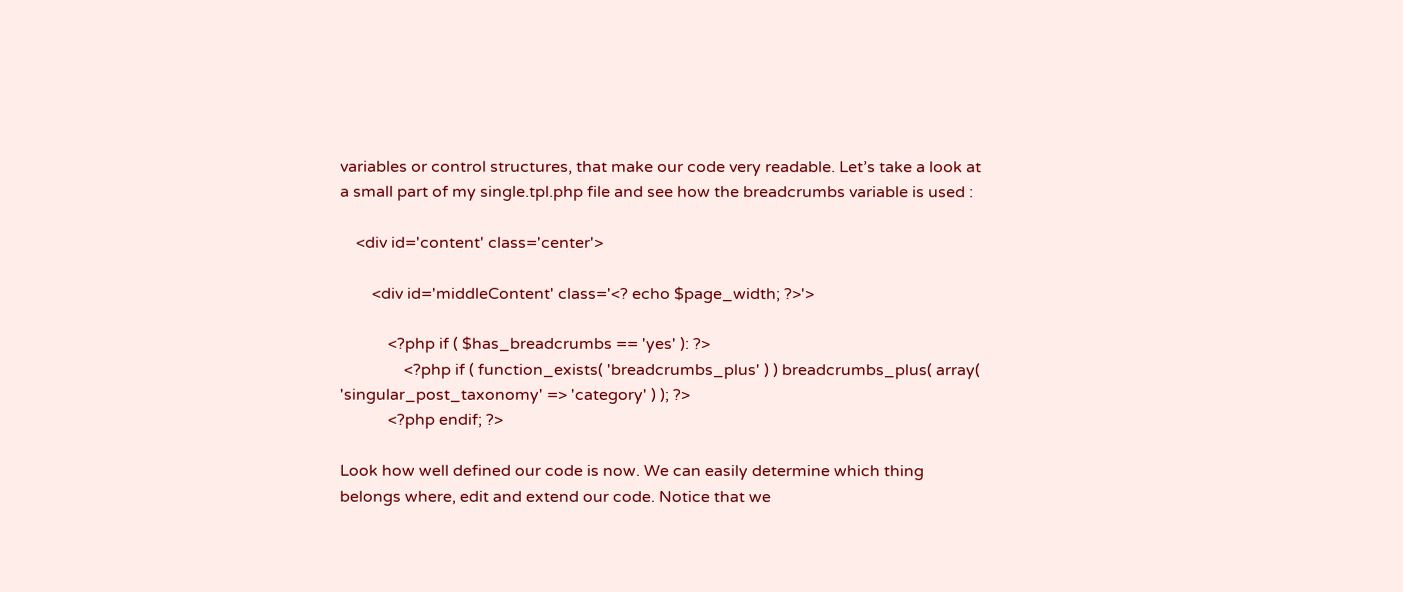variables or control structures, that make our code very readable. Let’s take a look at a small part of my single.tpl.php file and see how the breadcrumbs variable is used :

    <div id='content' class='center'>

        <div id='middleContent' class='<? echo $page_width; ?>'>

            <?php if ( $has_breadcrumbs == 'yes' ): ?>
                <?php if ( function_exists( 'breadcrumbs_plus' ) ) breadcrumbs_plus( array( 'singular_post_taxonomy' => 'category' ) ); ?>
            <?php endif; ?>

Look how well defined our code is now. We can easily determine which thing belongs where, edit and extend our code. Notice that we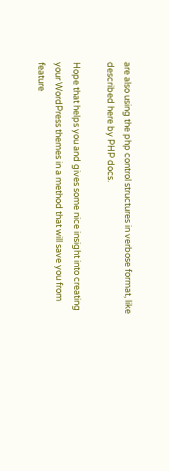are also using the php control structures in verbose format, like described here by PHP docs.

Hope that helps you and gives some nice insight into creating your WordPress themes in a method that will save you from feature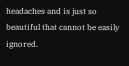headaches and is just so beautiful that cannot be easily ignored.